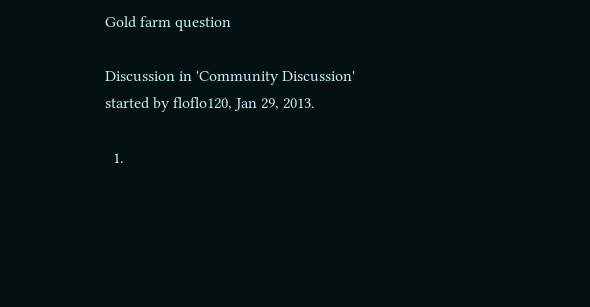Gold farm question

Discussion in 'Community Discussion' started by floflo120, Jan 29, 2013.

  1.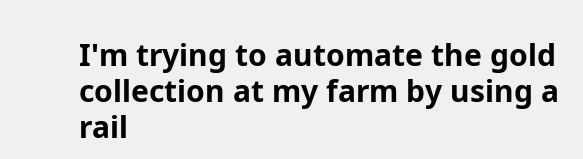I'm trying to automate the gold collection at my farm by using a rail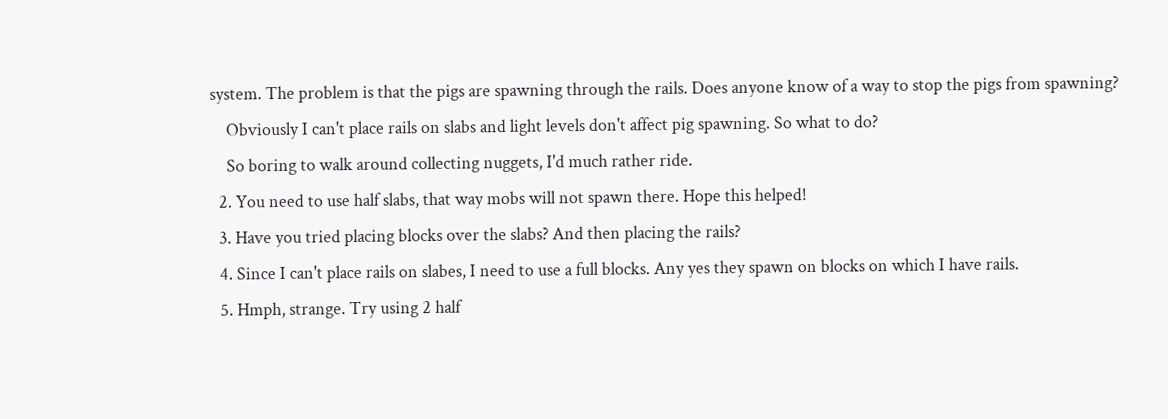system. The problem is that the pigs are spawning through the rails. Does anyone know of a way to stop the pigs from spawning?
    Obviously I can't place rails on slabs and light levels don't affect pig spawning. So what to do?
    So boring to walk around collecting nuggets, I'd much rather ride.
  2. You need to use half slabs, that way mobs will not spawn there. Hope this helped!
  3. Have you tried placing blocks over the slabs? And then placing the rails?
  4. Since I can't place rails on slabes, I need to use a full blocks. Any yes they spawn on blocks on which I have rails.
  5. Hmph, strange. Try using 2 half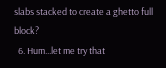slabs stacked to create a ghetto full block?
  6. Hum...let me try that